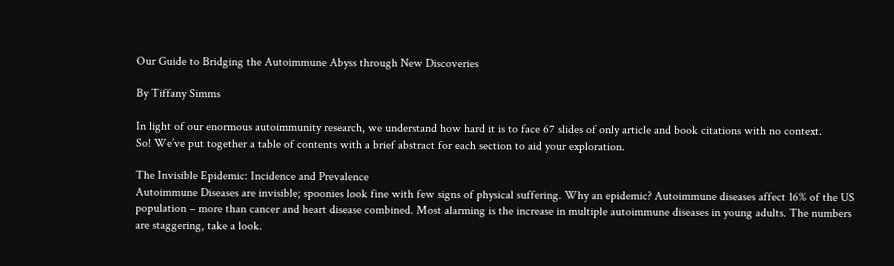Our Guide to Bridging the Autoimmune Abyss through New Discoveries

By Tiffany Simms

In light of our enormous autoimmunity research, we understand how hard it is to face 67 slides of only article and book citations with no context.
So! We’ve put together a table of contents with a brief abstract for each section to aid your exploration.

The Invisible Epidemic: Incidence and Prevalence
Autoimmune Diseases are invisible; spoonies look fine with few signs of physical suffering. Why an epidemic? Autoimmune diseases affect 16% of the US population – more than cancer and heart disease combined. Most alarming is the increase in multiple autoimmune diseases in young adults. The numbers are staggering, take a look.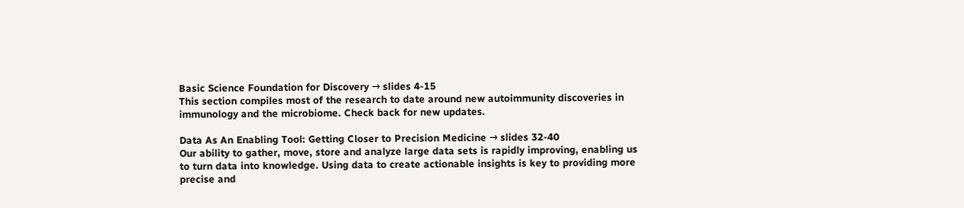Basic Science Foundation for Discovery → slides 4-15
This section compiles most of the research to date around new autoimmunity discoveries in immunology and the microbiome. Check back for new updates.

Data As An Enabling Tool: Getting Closer to Precision Medicine → slides 32-40
Our ability to gather, move, store and analyze large data sets is rapidly improving, enabling us to turn data into knowledge. Using data to create actionable insights is key to providing more precise and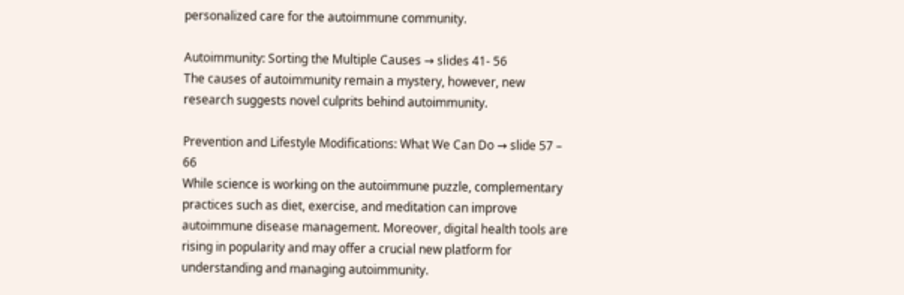personalized care for the autoimmune community.

Autoimmunity: Sorting the Multiple Causes → slides 41- 56
The causes of autoimmunity remain a mystery, however, new research suggests novel culprits behind autoimmunity.

Prevention and Lifestyle Modifications: What We Can Do → slide 57 – 66
While science is working on the autoimmune puzzle, complementary practices such as diet, exercise, and meditation can improve autoimmune disease management. Moreover, digital health tools are rising in popularity and may offer a crucial new platform for understanding and managing autoimmunity.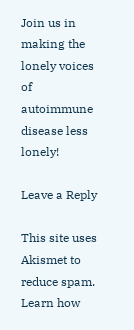Join us in making the lonely voices of autoimmune disease less lonely!

Leave a Reply

This site uses Akismet to reduce spam. Learn how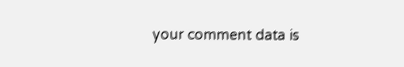your comment data is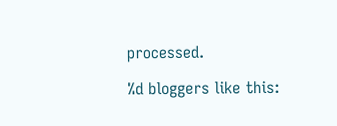processed.

%d bloggers like this: